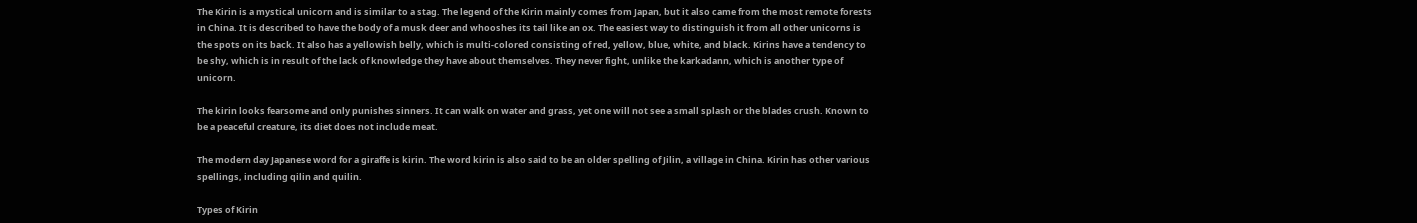The Kirin is a mystical unicorn and is similar to a stag. The legend of the Kirin mainly comes from Japan, but it also came from the most remote forests in China. It is described to have the body of a musk deer and whooshes its tail like an ox. The easiest way to distinguish it from all other unicorns is the spots on its back. It also has a yellowish belly, which is multi-colored consisting of red, yellow, blue, white, and black. Kirins have a tendency to be shy, which is in result of the lack of knowledge they have about themselves. They never fight, unlike the karkadann, which is another type of unicorn.

The kirin looks fearsome and only punishes sinners. It can walk on water and grass, yet one will not see a small splash or the blades crush. Known to be a peaceful creature, its diet does not include meat.

The modern day Japanese word for a giraffe is kirin. The word kirin is also said to be an older spelling of Jilin, a village in China. Kirin has other various spellings, including qilin and quilin.

Types of Kirin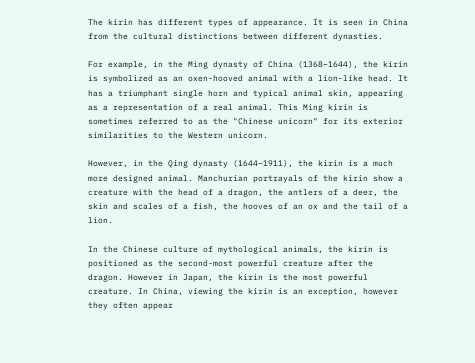The kirin has different types of appearance. It is seen in China from the cultural distinctions between different dynasties.

For example, in the Ming dynasty of China (1368–1644), the kirin is symbolized as an oxen-hooved animal with a lion-like head. It has a triumphant single horn and typical animal skin, appearing as a representation of a real animal. This Ming kirin is sometimes referred to as the "Chinese unicorn" for its exterior similarities to the Western unicorn.

However, in the Qing dynasty (1644–1911), the kirin is a much more designed animal. Manchurian portrayals of the kirin show a creature with the head of a dragon, the antlers of a deer, the skin and scales of a fish, the hooves of an ox and the tail of a lion.

In the Chinese culture of mythological animals, the kirin is positioned as the second-most powerful creature after the dragon. However in Japan, the kirin is the most powerful creature. In China, viewing the kirin is an exception, however they often appear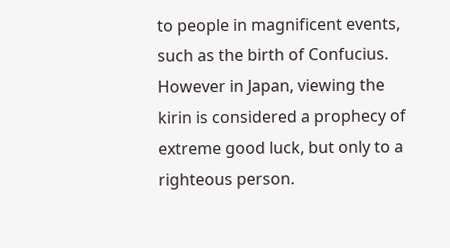to people in magnificent events, such as the birth of Confucius. However in Japan, viewing the kirin is considered a prophecy of extreme good luck, but only to a righteous person.